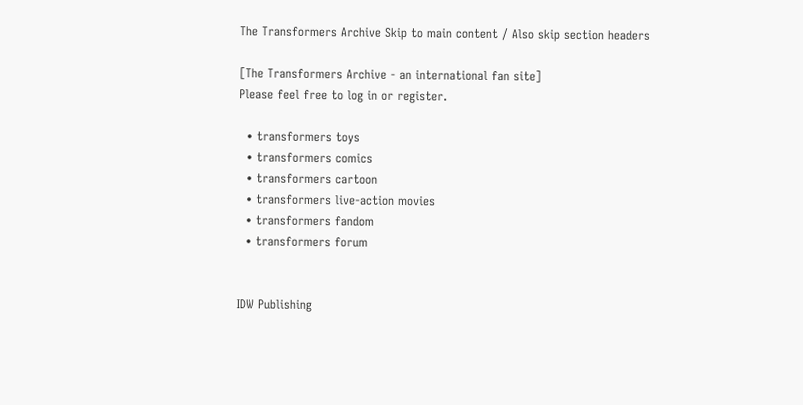The Transformers Archive Skip to main content / Also skip section headers

[The Transformers Archive - an international fan site]
Please feel free to log in or register.

  • transformers toys
  • transformers comics
  • transformers cartoon
  • transformers live-action movies
  • transformers fandom
  • transformers forum


IDW Publishing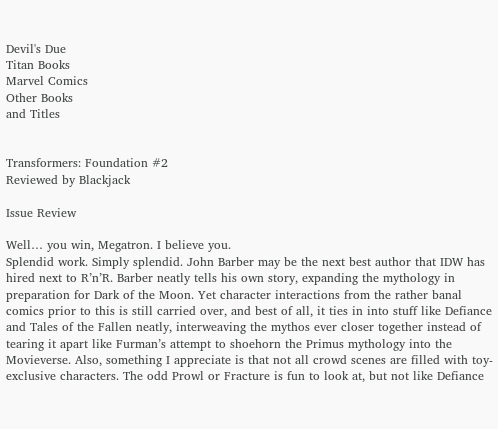Devil's Due
Titan Books
Marvel Comics
Other Books
and Titles


Transformers: Foundation #2
Reviewed by Blackjack

Issue Review

Well… you win, Megatron. I believe you.
Splendid work. Simply splendid. John Barber may be the next best author that IDW has hired next to R’n’R. Barber neatly tells his own story, expanding the mythology in preparation for Dark of the Moon. Yet character interactions from the rather banal comics prior to this is still carried over, and best of all, it ties in into stuff like Defiance and Tales of the Fallen neatly, interweaving the mythos ever closer together instead of tearing it apart like Furman’s attempt to shoehorn the Primus mythology into the Movieverse. Also, something I appreciate is that not all crowd scenes are filled with toy-exclusive characters. The odd Prowl or Fracture is fun to look at, but not like Defiance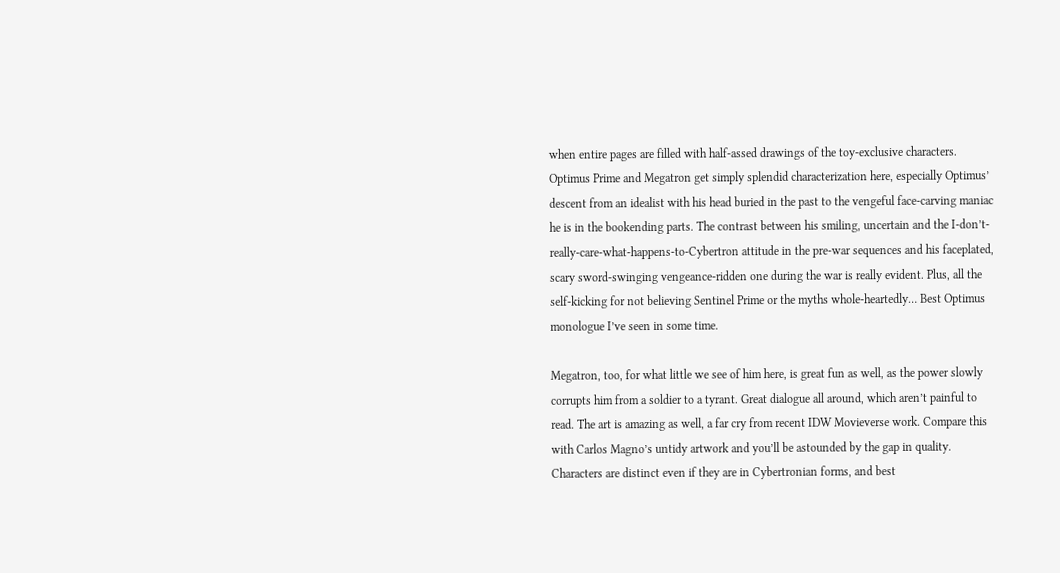when entire pages are filled with half-assed drawings of the toy-exclusive characters. Optimus Prime and Megatron get simply splendid characterization here, especially Optimus’ descent from an idealist with his head buried in the past to the vengeful face-carving maniac he is in the bookending parts. The contrast between his smiling, uncertain and the I-don’t-really-care-what-happens-to-Cybertron attitude in the pre-war sequences and his faceplated, scary sword-swinging vengeance-ridden one during the war is really evident. Plus, all the self-kicking for not believing Sentinel Prime or the myths whole-heartedly… Best Optimus monologue I’ve seen in some time.

Megatron, too, for what little we see of him here, is great fun as well, as the power slowly corrupts him from a soldier to a tyrant. Great dialogue all around, which aren’t painful to read. The art is amazing as well, a far cry from recent IDW Movieverse work. Compare this with Carlos Magno’s untidy artwork and you’ll be astounded by the gap in quality. Characters are distinct even if they are in Cybertronian forms, and best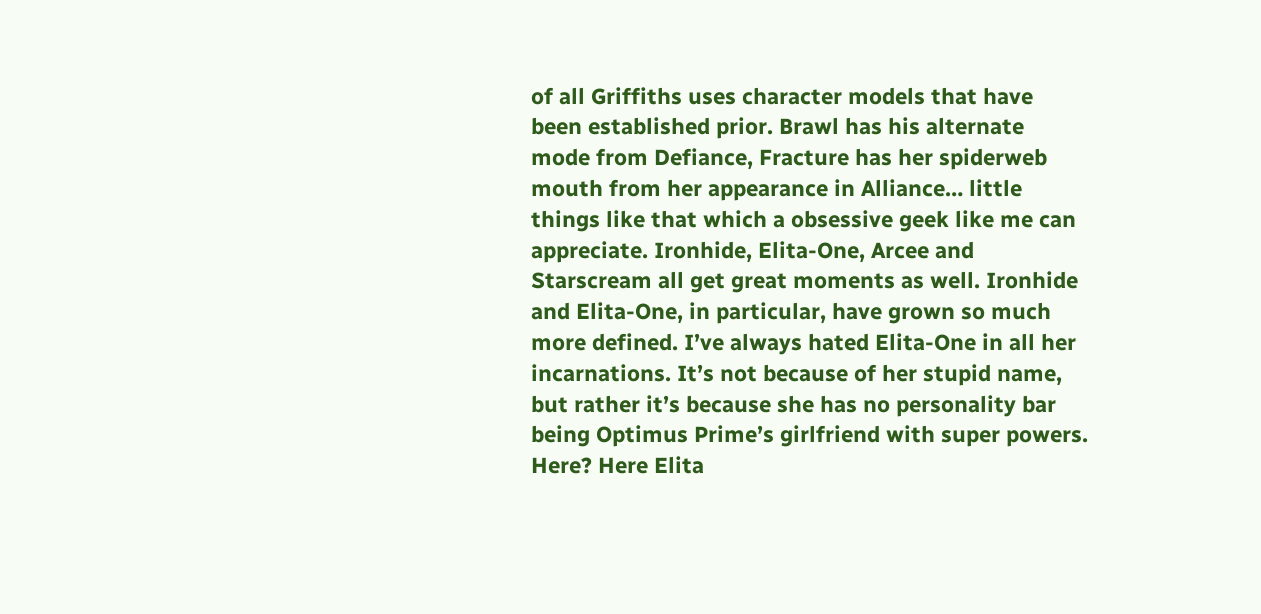of all Griffiths uses character models that have been established prior. Brawl has his alternate mode from Defiance, Fracture has her spiderweb mouth from her appearance in Alliance… little things like that which a obsessive geek like me can appreciate. Ironhide, Elita-One, Arcee and Starscream all get great moments as well. Ironhide and Elita-One, in particular, have grown so much more defined. I’ve always hated Elita-One in all her incarnations. It’s not because of her stupid name, but rather it’s because she has no personality bar being Optimus Prime’s girlfriend with super powers. Here? Here Elita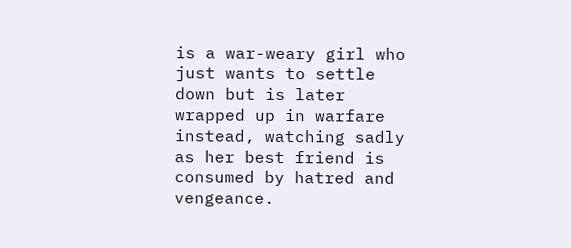is a war-weary girl who just wants to settle down but is later wrapped up in warfare instead, watching sadly as her best friend is consumed by hatred and vengeance.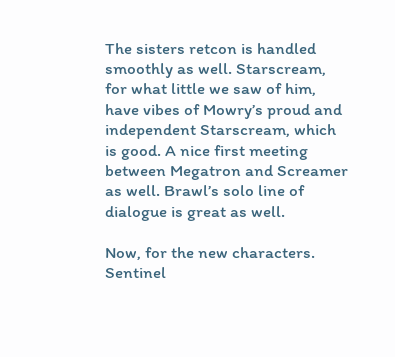The sisters retcon is handled smoothly as well. Starscream, for what little we saw of him, have vibes of Mowry’s proud and independent Starscream, which is good. A nice first meeting between Megatron and Screamer as well. Brawl’s solo line of dialogue is great as well.

Now, for the new characters. Sentinel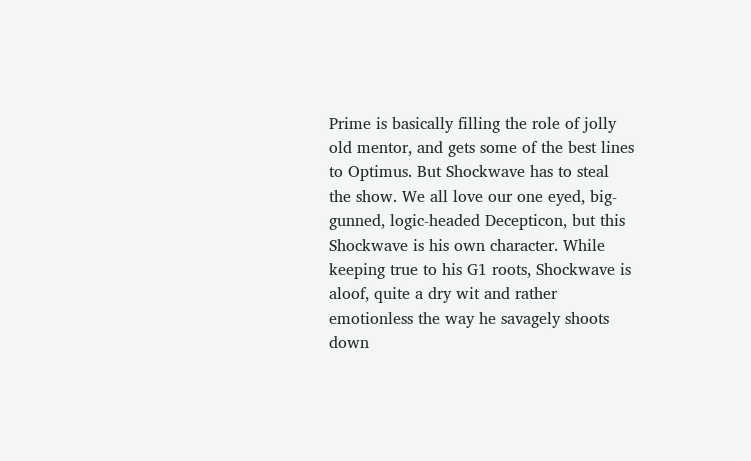Prime is basically filling the role of jolly old mentor, and gets some of the best lines to Optimus. But Shockwave has to steal the show. We all love our one eyed, big-gunned, logic-headed Decepticon, but this Shockwave is his own character. While keeping true to his G1 roots, Shockwave is aloof, quite a dry wit and rather emotionless the way he savagely shoots down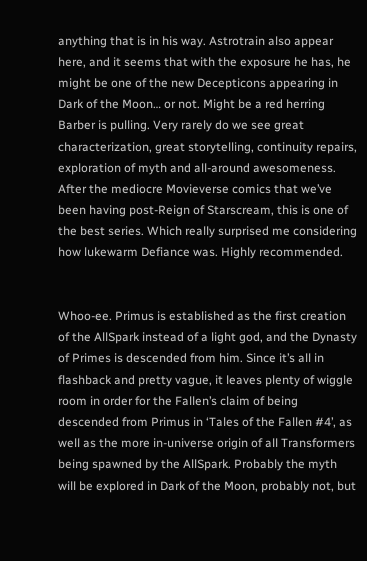anything that is in his way. Astrotrain also appear here, and it seems that with the exposure he has, he might be one of the new Decepticons appearing in Dark of the Moon… or not. Might be a red herring Barber is pulling. Very rarely do we see great characterization, great storytelling, continuity repairs, exploration of myth and all-around awesomeness. After the mediocre Movieverse comics that we’ve been having post-Reign of Starscream, this is one of the best series. Which really surprised me considering how lukewarm Defiance was. Highly recommended.


Whoo-ee. Primus is established as the first creation of the AllSpark instead of a light god, and the Dynasty of Primes is descended from him. Since it’s all in flashback and pretty vague, it leaves plenty of wiggle room in order for the Fallen’s claim of being descended from Primus in ‘Tales of the Fallen #4’, as well as the more in-universe origin of all Transformers being spawned by the AllSpark. Probably the myth will be explored in Dark of the Moon, probably not, but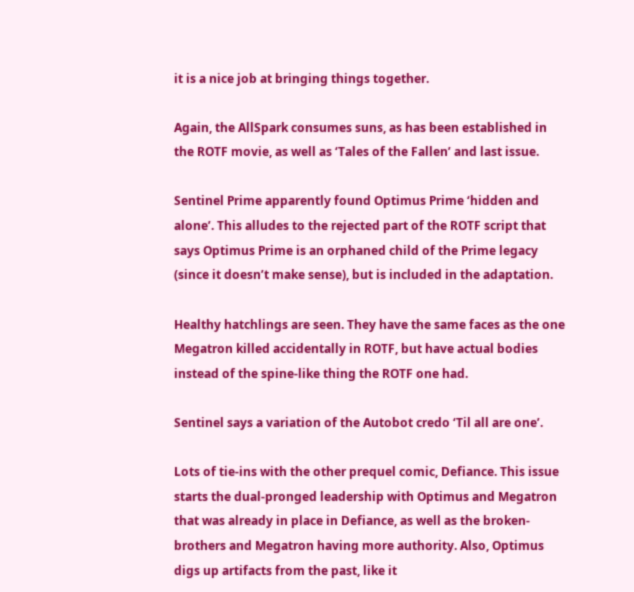it is a nice job at bringing things together.

Again, the AllSpark consumes suns, as has been established in the ROTF movie, as well as ‘Tales of the Fallen’ and last issue.

Sentinel Prime apparently found Optimus Prime ‘hidden and alone’. This alludes to the rejected part of the ROTF script that says Optimus Prime is an orphaned child of the Prime legacy (since it doesn’t make sense), but is included in the adaptation.

Healthy hatchlings are seen. They have the same faces as the one Megatron killed accidentally in ROTF, but have actual bodies instead of the spine-like thing the ROTF one had.

Sentinel says a variation of the Autobot credo ‘Til all are one’.

Lots of tie-ins with the other prequel comic, Defiance. This issue starts the dual-pronged leadership with Optimus and Megatron that was already in place in Defiance, as well as the broken-brothers and Megatron having more authority. Also, Optimus digs up artifacts from the past, like it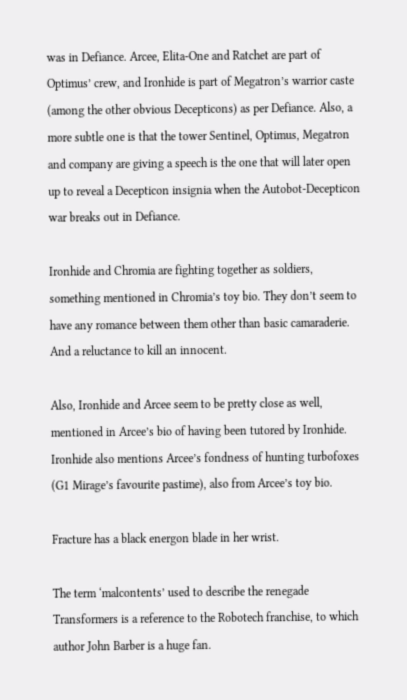was in Defiance. Arcee, Elita-One and Ratchet are part of Optimus’ crew, and Ironhide is part of Megatron’s warrior caste (among the other obvious Decepticons) as per Defiance. Also, a more subtle one is that the tower Sentinel, Optimus, Megatron and company are giving a speech is the one that will later open up to reveal a Decepticon insignia when the Autobot-Decepticon war breaks out in Defiance.

Ironhide and Chromia are fighting together as soldiers, something mentioned in Chromia’s toy bio. They don’t seem to have any romance between them other than basic camaraderie. And a reluctance to kill an innocent.

Also, Ironhide and Arcee seem to be pretty close as well, mentioned in Arcee’s bio of having been tutored by Ironhide. Ironhide also mentions Arcee’s fondness of hunting turbofoxes (G1 Mirage’s favourite pastime), also from Arcee’s toy bio.

Fracture has a black energon blade in her wrist.

The term ‘malcontents’ used to describe the renegade Transformers is a reference to the Robotech franchise, to which author John Barber is a huge fan.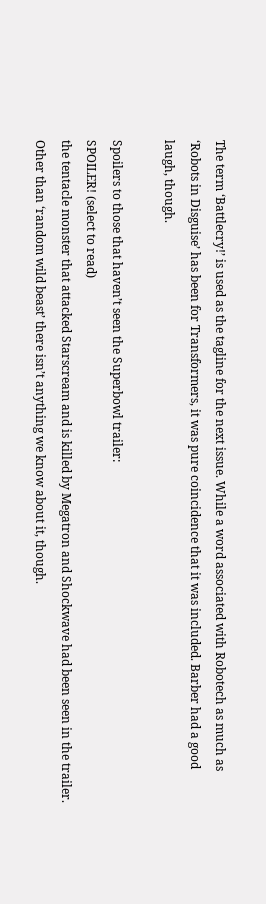The term ‘Battlecry!’ is used as the tagline for the next issue. While a word associated with Robotech as much as ‘Robots in Disguise’ has been for Transformers, it was pure coincidence that it was included. Barber had a good laugh, though.

Spoilers to those that haven’t seen the Superbowl trailer:
SPOILER! (select to read)
the tentacle monster that attacked Starscream and is killed by Megatron and Shockwave had been seen in the trailer. Other than ‘random wild beast’ there isn’t anything we know about it, though.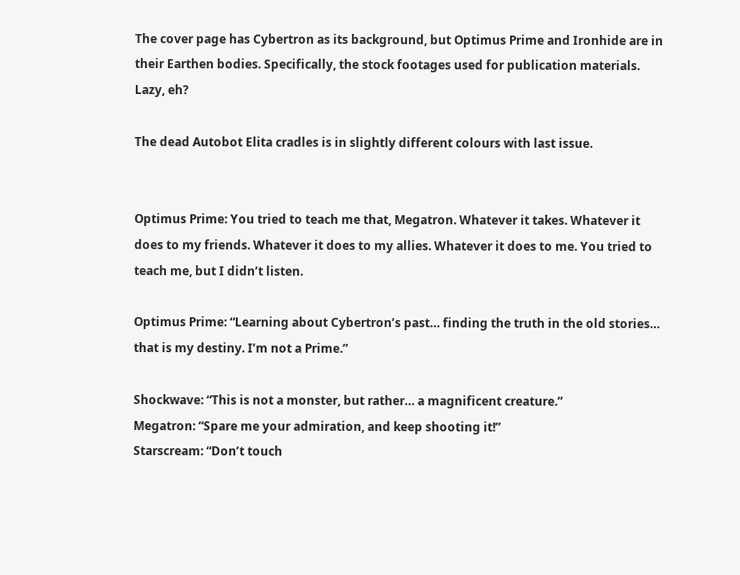The cover page has Cybertron as its background, but Optimus Prime and Ironhide are in their Earthen bodies. Specifically, the stock footages used for publication materials. Lazy, eh?

The dead Autobot Elita cradles is in slightly different colours with last issue.


Optimus Prime: You tried to teach me that, Megatron. Whatever it takes. Whatever it does to my friends. Whatever it does to my allies. Whatever it does to me. You tried to teach me, but I didn’t listen.

Optimus Prime: “Learning about Cybertron’s past… finding the truth in the old stories… that is my destiny. I’m not a Prime.”

Shockwave: “This is not a monster, but rather… a magnificent creature.”
Megatron: “Spare me your admiration, and keep shooting it!”
Starscream: “Don’t touch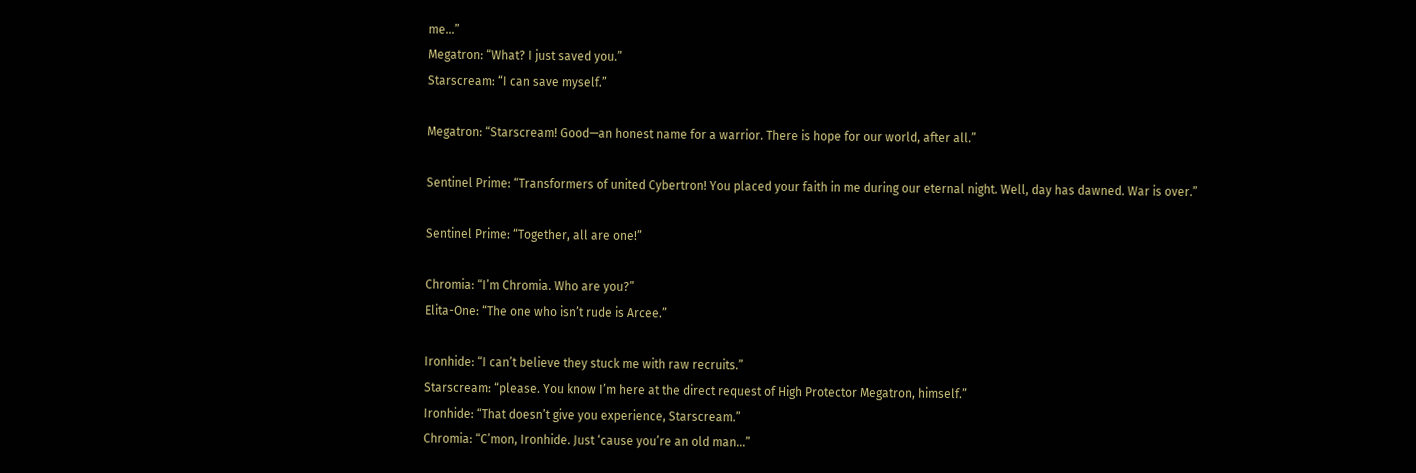me…”
Megatron: “What? I just saved you.”
Starscream: “I can save myself.”

Megatron: “Starscream! Good—an honest name for a warrior. There is hope for our world, after all.”

Sentinel Prime: “Transformers of united Cybertron! You placed your faith in me during our eternal night. Well, day has dawned. War is over.”

Sentinel Prime: “Together, all are one!”

Chromia: “I’m Chromia. Who are you?”
Elita-One: “The one who isn’t rude is Arcee.”

Ironhide: “I can’t believe they stuck me with raw recruits.”
Starscream: “please. You know I’m here at the direct request of High Protector Megatron, himself.”
Ironhide: “That doesn’t give you experience, Starscream.”
Chromia: “C’mon, Ironhide. Just ‘cause you’re an old man…”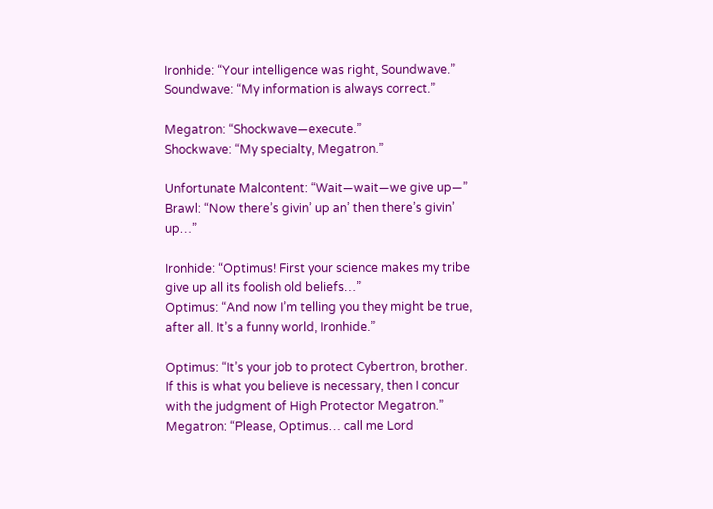Ironhide: “Your intelligence was right, Soundwave.”
Soundwave: “My information is always correct.”

Megatron: “Shockwave—execute.”
Shockwave: “My specialty, Megatron.”

Unfortunate Malcontent: “Wait—wait—we give up—”
Brawl: “Now there’s givin’ up an’ then there’s givin’ up…”

Ironhide: “Optimus! First your science makes my tribe give up all its foolish old beliefs…”
Optimus: “And now I’m telling you they might be true, after all. It’s a funny world, Ironhide.”

Optimus: “It’s your job to protect Cybertron, brother. If this is what you believe is necessary, then I concur with the judgment of High Protector Megatron.”
Megatron: “Please, Optimus… call me Lord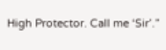High Protector. Call me ‘Sir’.”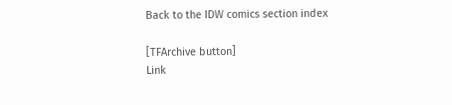Back to the IDW comics section index

[TFArchive button]
Link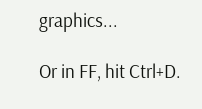graphics...

Or in FF, hit Ctrl+D.